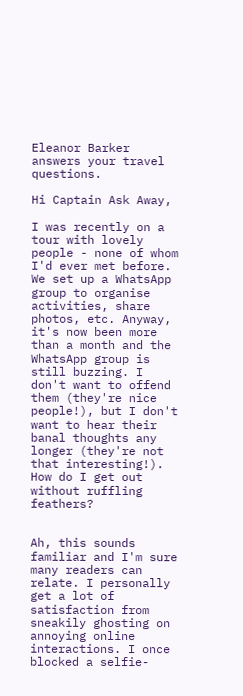Eleanor Barker answers your travel questions.

Hi Captain Ask Away,

I was recently on a tour with lovely people - none of whom I'd ever met before. We set up a WhatsApp group to organise activities, share photos, etc. Anyway, it's now been more than a month and the WhatsApp group is still buzzing. I don't want to offend them (they're nice people!), but I don't want to hear their banal thoughts any longer (they're not that interesting!). How do I get out without ruffling feathers?


Ah, this sounds familiar and I'm sure many readers can relate. I personally get a lot of satisfaction from sneakily ghosting on annoying online interactions. I once blocked a selfie-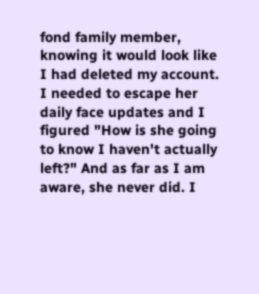fond family member, knowing it would look like I had deleted my account. I needed to escape her daily face updates and I figured "How is she going to know I haven't actually left?" And as far as I am aware, she never did. I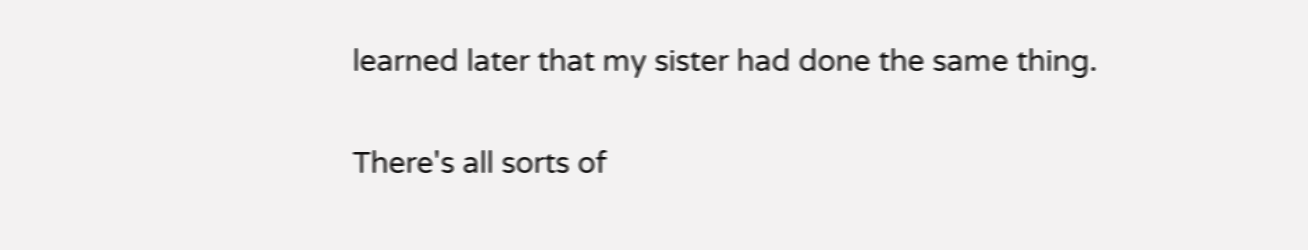learned later that my sister had done the same thing.

There's all sorts of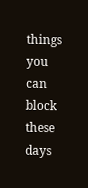things you can block these days